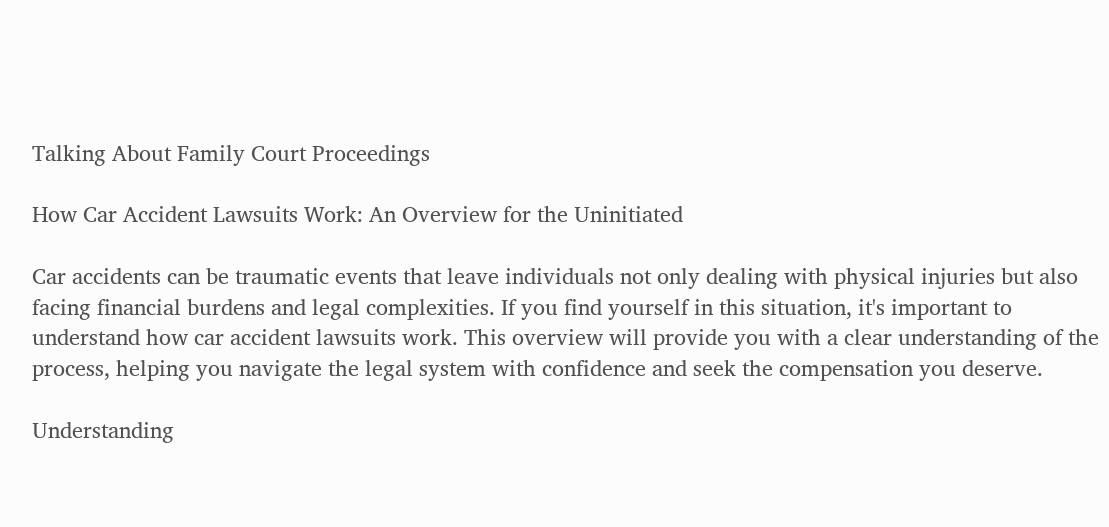Talking About Family Court Proceedings

How Car Accident Lawsuits Work: An Overview for the Uninitiated

Car accidents can be traumatic events that leave individuals not only dealing with physical injuries but also facing financial burdens and legal complexities. If you find yourself in this situation, it's important to understand how car accident lawsuits work. This overview will provide you with a clear understanding of the process, helping you navigate the legal system with confidence and seek the compensation you deserve.

Understanding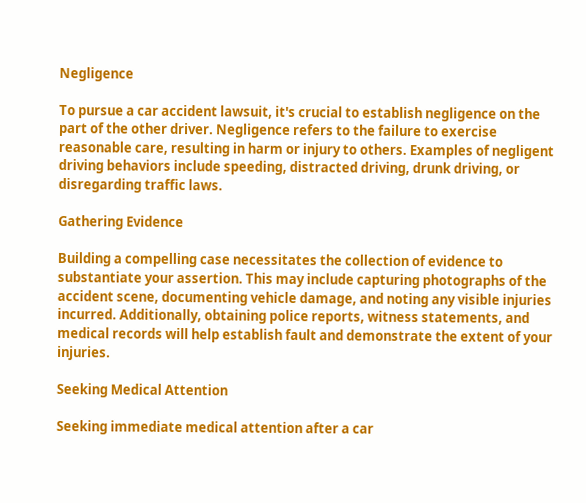Negligence

To pursue a car accident lawsuit, it's crucial to establish negligence on the part of the other driver. Negligence refers to the failure to exercise reasonable care, resulting in harm or injury to others. Examples of negligent driving behaviors include speeding, distracted driving, drunk driving, or disregarding traffic laws.

Gathering Evidence

Building a compelling case necessitates the collection of evidence to substantiate your assertion. This may include capturing photographs of the accident scene, documenting vehicle damage, and noting any visible injuries incurred. Additionally, obtaining police reports, witness statements, and medical records will help establish fault and demonstrate the extent of your injuries.

Seeking Medical Attention

Seeking immediate medical attention after a car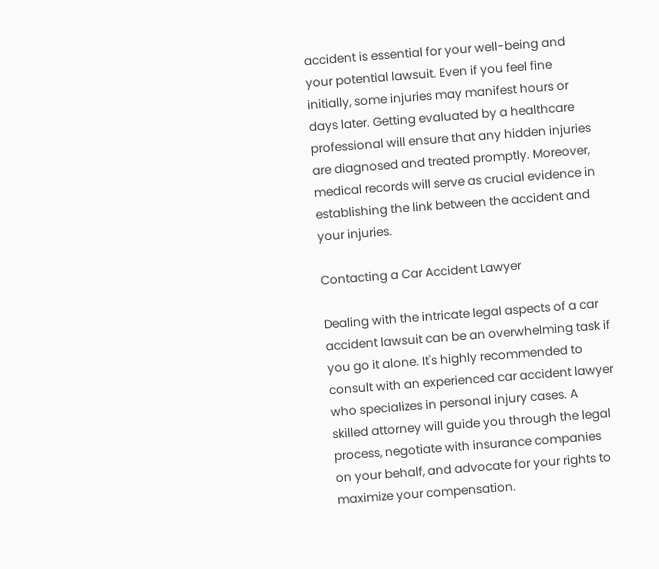accident is essential for your well-being and your potential lawsuit. Even if you feel fine initially, some injuries may manifest hours or days later. Getting evaluated by a healthcare professional will ensure that any hidden injuries are diagnosed and treated promptly. Moreover, medical records will serve as crucial evidence in establishing the link between the accident and your injuries.

Contacting a Car Accident Lawyer

Dealing with the intricate legal aspects of a car accident lawsuit can be an overwhelming task if you go it alone. It's highly recommended to consult with an experienced car accident lawyer who specializes in personal injury cases. A skilled attorney will guide you through the legal process, negotiate with insurance companies on your behalf, and advocate for your rights to maximize your compensation.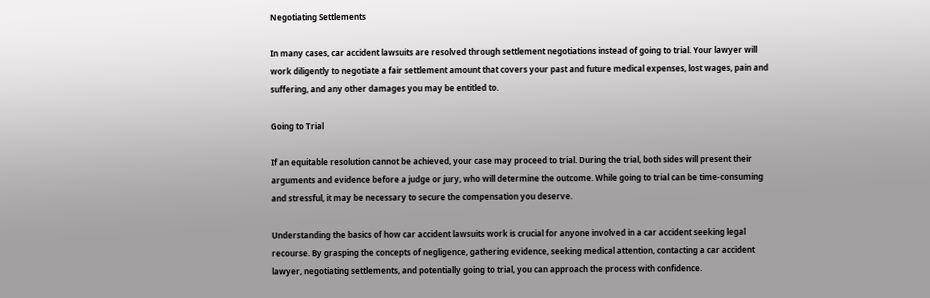Negotiating Settlements

In many cases, car accident lawsuits are resolved through settlement negotiations instead of going to trial. Your lawyer will work diligently to negotiate a fair settlement amount that covers your past and future medical expenses, lost wages, pain and suffering, and any other damages you may be entitled to.

Going to Trial

If an equitable resolution cannot be achieved, your case may proceed to trial. During the trial, both sides will present their arguments and evidence before a judge or jury, who will determine the outcome. While going to trial can be time-consuming and stressful, it may be necessary to secure the compensation you deserve.

Understanding the basics of how car accident lawsuits work is crucial for anyone involved in a car accident seeking legal recourse. By grasping the concepts of negligence, gathering evidence, seeking medical attention, contacting a car accident lawyer, negotiating settlements, and potentially going to trial, you can approach the process with confidence.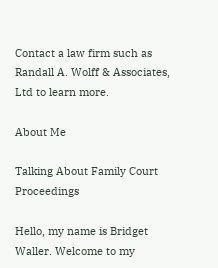Contact a law firm such as Randall A. Wolff & Associates, Ltd to learn more.

About Me

Talking About Family Court Proceedings

Hello, my name is Bridget Waller. Welcome to my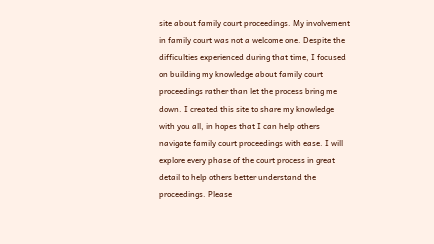site about family court proceedings. My involvement in family court was not a welcome one. Despite the difficulties experienced during that time, I focused on building my knowledge about family court proceedings rather than let the process bring me down. I created this site to share my knowledge with you all, in hopes that I can help others navigate family court proceedings with ease. I will explore every phase of the court process in great detail to help others better understand the proceedings. Please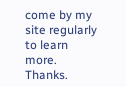come by my site regularly to learn more. Thanks.